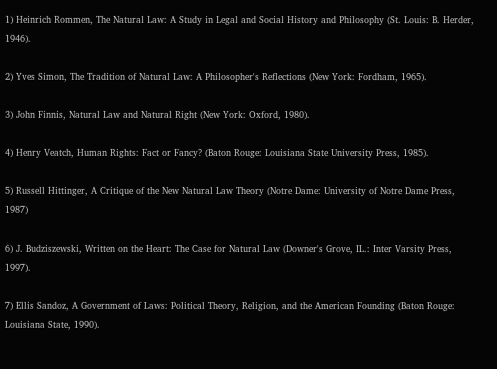1) Heinrich Rommen, The Natural Law: A Study in Legal and Social History and Philosophy (St. Louis: B. Herder, 1946).

2) Yves Simon, The Tradition of Natural Law: A Philosopher's Reflections (New York: Fordham, 1965).

3) John Finnis, Natural Law and Natural Right (New York: Oxford, 1980).

4) Henry Veatch, Human Rights: Fact or Fancy? (Baton Rouge: Louisiana State University Press, 1985).

5) Russell Hittinger, A Critique of the New Natural Law Theory (Notre Dame: University of Notre Dame Press, 1987)

6) J. Budziszewski, Written on the Heart: The Case for Natural Law (Downer's Grove, IL.: Inter Varsity Press, 1997).

7) Ellis Sandoz, A Government of Laws: Political Theory, Religion, and the American Founding (Baton Rouge: Louisiana State, 1990).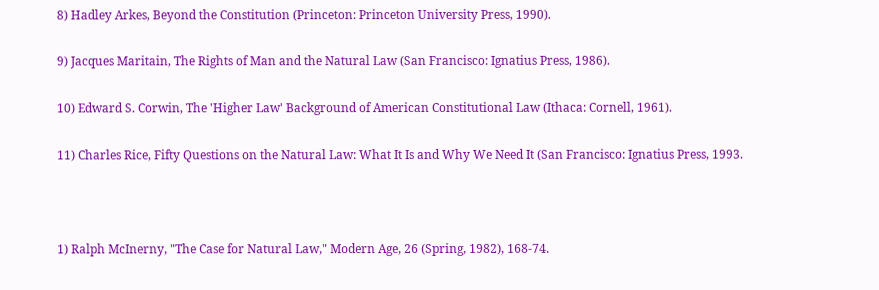8) Hadley Arkes, Beyond the Constitution (Princeton: Princeton University Press, 1990).

9) Jacques Maritain, The Rights of Man and the Natural Law (San Francisco: Ignatius Press, 1986).

10) Edward S. Corwin, The 'Higher Law' Background of American Constitutional Law (Ithaca: Cornell, 1961).

11) Charles Rice, Fifty Questions on the Natural Law: What It Is and Why We Need It (San Francisco: Ignatius Press, 1993.



1) Ralph McInerny, "The Case for Natural Law," Modern Age, 26 (Spring, 1982), 168-74.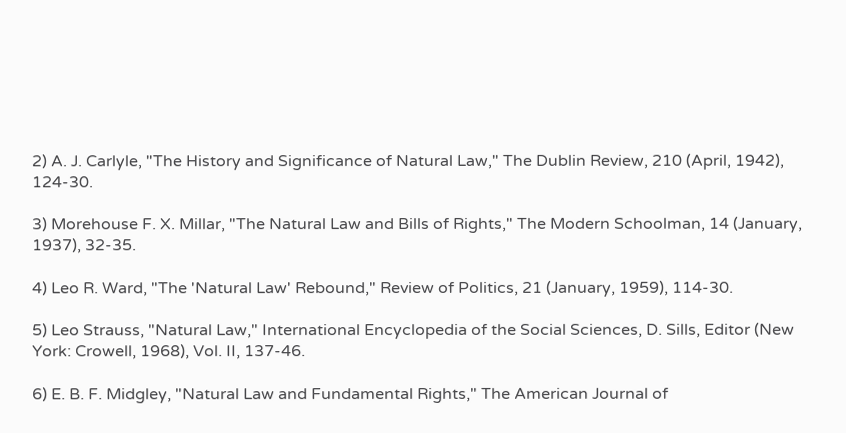2) A. J. Carlyle, "The History and Significance of Natural Law," The Dublin Review, 210 (April, 1942), 124-30.

3) Morehouse F. X. Millar, "The Natural Law and Bills of Rights," The Modern Schoolman, 14 (January, 1937), 32-35.

4) Leo R. Ward, "The 'Natural Law' Rebound," Review of Politics, 21 (January, 1959), 114-30.

5) Leo Strauss, "Natural Law," International Encyclopedia of the Social Sciences, D. Sills, Editor (New York: Crowell, 1968), Vol. II, 137-46.

6) E. B. F. Midgley, "Natural Law and Fundamental Rights," The American Journal of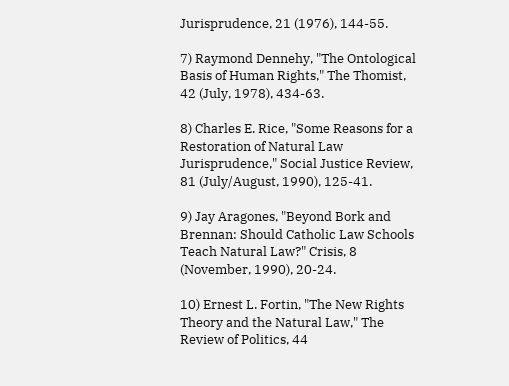Jurisprudence, 21 (1976), 144-55.

7) Raymond Dennehy, "The Ontological Basis of Human Rights," The Thomist, 42 (July, 1978), 434-63.

8) Charles E. Rice, "Some Reasons for a Restoration of Natural Law Jurisprudence," Social Justice Review, 81 (July/August, 1990), 125-41.

9) Jay Aragones, "Beyond Bork and Brennan: Should Catholic Law Schools Teach Natural Law?" Crisis, 8 (November, 1990), 20-24.

10) Ernest L. Fortin, "The New Rights Theory and the Natural Law," The Review of Politics, 44